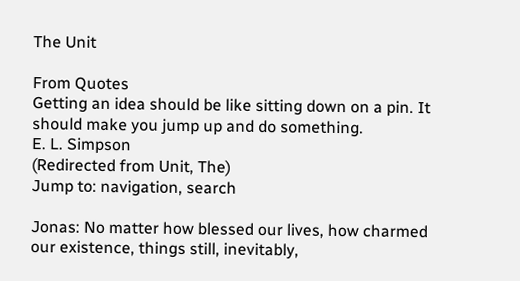The Unit

From Quotes
Getting an idea should be like sitting down on a pin. It should make you jump up and do something.
E. L. Simpson
(Redirected from Unit, The)
Jump to: navigation, search

Jonas: No matter how blessed our lives, how charmed our existence, things still, inevitably,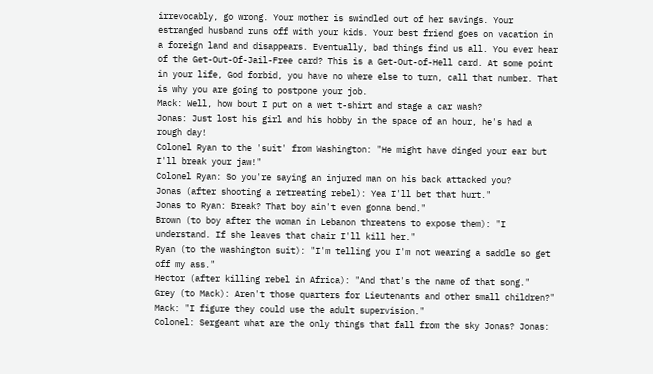irrevocably, go wrong. Your mother is swindled out of her savings. Your estranged husband runs off with your kids. Your best friend goes on vacation in a foreign land and disappears. Eventually, bad things find us all. You ever hear of the Get-Out-Of-Jail-Free card? This is a Get-Out-of-Hell card. At some point in your life, God forbid, you have no where else to turn, call that number. That is why you are going to postpone your job.
Mack: Well, how bout I put on a wet t-shirt and stage a car wash?
Jonas: Just lost his girl and his hobby in the space of an hour, he's had a rough day!
Colonel Ryan to the 'suit' from Washington: "He might have dinged your ear but I'll break your jaw!"
Colonel Ryan: So you're saying an injured man on his back attacked you?
Jonas (after shooting a retreating rebel): Yea I'll bet that hurt."
Jonas to Ryan: Break? That boy ain't even gonna bend."
Brown (to boy after the woman in Lebanon threatens to expose them): "I understand. If she leaves that chair I'll kill her."
Ryan (to the washington suit): "I'm telling you I'm not wearing a saddle so get off my ass."
Hector (after killing rebel in Africa): "And that's the name of that song."
Grey (to Mack): Aren't those quarters for Lieutenants and other small children?" Mack: "I figure they could use the adult supervision."
Colonel: Sergeant what are the only things that fall from the sky Jonas? Jonas: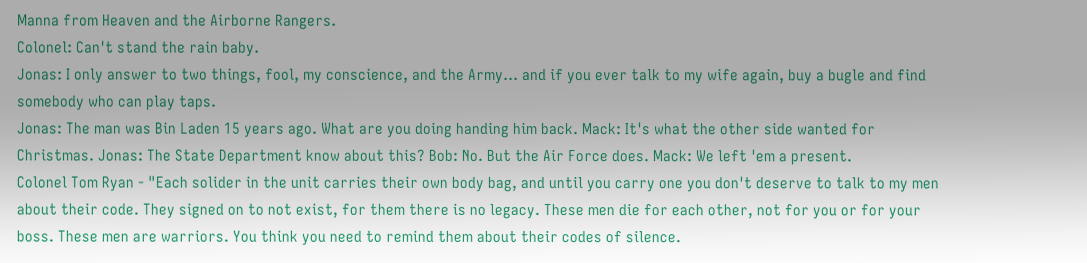Manna from Heaven and the Airborne Rangers.
Colonel: Can't stand the rain baby.
Jonas: I only answer to two things, fool, my conscience, and the Army... and if you ever talk to my wife again, buy a bugle and find somebody who can play taps.
Jonas: The man was Bin Laden 15 years ago. What are you doing handing him back. Mack: It's what the other side wanted for Christmas. Jonas: The State Department know about this? Bob: No. But the Air Force does. Mack: We left 'em a present.
Colonel Tom Ryan - "Each solider in the unit carries their own body bag, and until you carry one you don't deserve to talk to my men about their code. They signed on to not exist, for them there is no legacy. These men die for each other, not for you or for your boss. These men are warriors. You think you need to remind them about their codes of silence.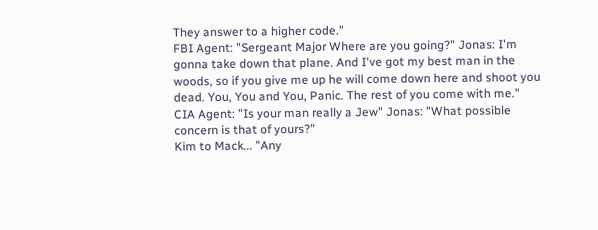They answer to a higher code."
FBI Agent: "Sergeant Major Where are you going?" Jonas: I'm gonna take down that plane. And I've got my best man in the woods, so if you give me up he will come down here and shoot you dead. You, You and You, Panic. The rest of you come with me."
CIA Agent: "Is your man really a Jew" Jonas: "What possible concern is that of yours?"
Kim to Mack... "Any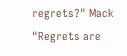regrets?" Mack "Regrets are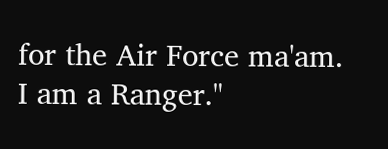for the Air Force ma'am. I am a Ranger."